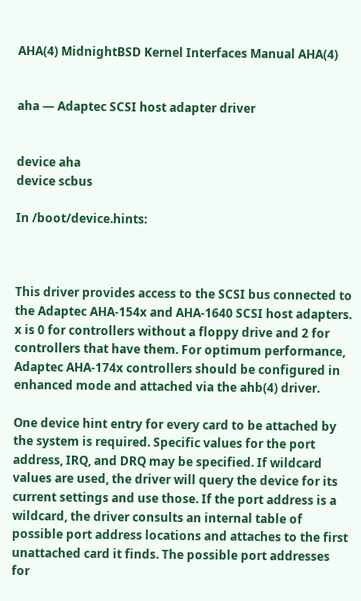AHA(4) MidnightBSD Kernel Interfaces Manual AHA(4)


aha — Adaptec SCSI host adapter driver


device aha
device scbus

In /boot/device.hints:



This driver provides access to the SCSI bus connected to the Adaptec AHA-154x and AHA-1640 SCSI host adapters. x is 0 for controllers without a floppy drive and 2 for controllers that have them. For optimum performance, Adaptec AHA-174x controllers should be configured in enhanced mode and attached via the ahb(4) driver.

One device hint entry for every card to be attached by the system is required. Specific values for the port address, IRQ, and DRQ may be specified. If wildcard values are used, the driver will query the device for its current settings and use those. If the port address is a wildcard, the driver consults an internal table of possible port address locations and attaches to the first unattached card it finds. The possible port addresses for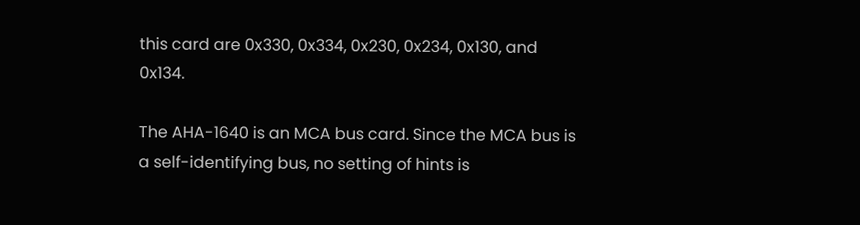this card are 0x330, 0x334, 0x230, 0x234, 0x130, and 0x134.

The AHA-1640 is an MCA bus card. Since the MCA bus is a self-identifying bus, no setting of hints is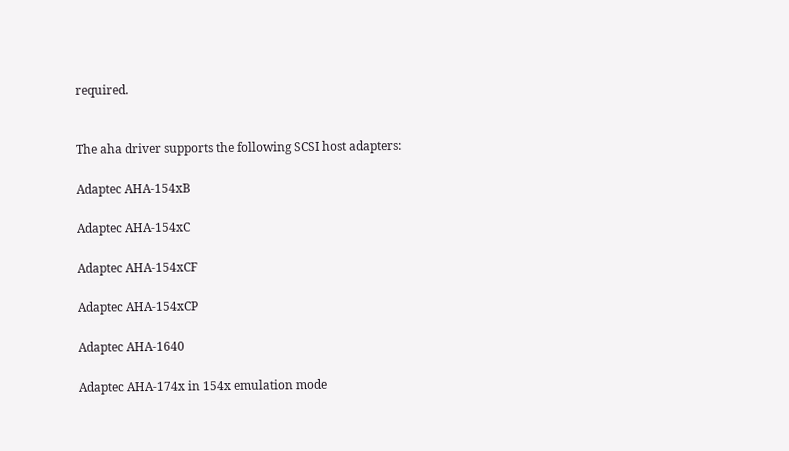required.


The aha driver supports the following SCSI host adapters:

Adaptec AHA-154xB

Adaptec AHA-154xC

Adaptec AHA-154xCF

Adaptec AHA-154xCP

Adaptec AHA-1640

Adaptec AHA-174x in 154x emulation mode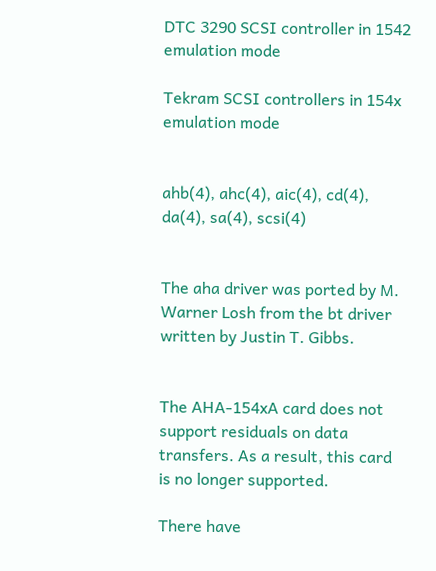DTC 3290 SCSI controller in 1542 emulation mode

Tekram SCSI controllers in 154x emulation mode


ahb(4), ahc(4), aic(4), cd(4), da(4), sa(4), scsi(4)


The aha driver was ported by M. Warner Losh from the bt driver written by Justin T. Gibbs.


The AHA-154xA card does not support residuals on data transfers. As a result, this card is no longer supported.

There have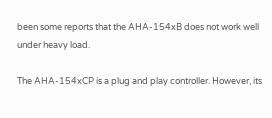been some reports that the AHA-154xB does not work well under heavy load.

The AHA-154xCP is a plug and play controller. However, its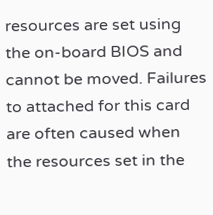resources are set using the on-board BIOS and cannot be moved. Failures to attached for this card are often caused when the resources set in the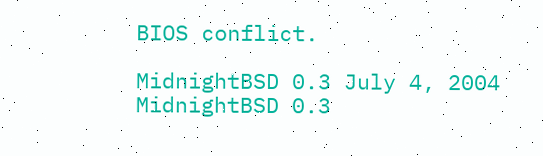BIOS conflict.

MidnightBSD 0.3 July 4, 2004 MidnightBSD 0.3